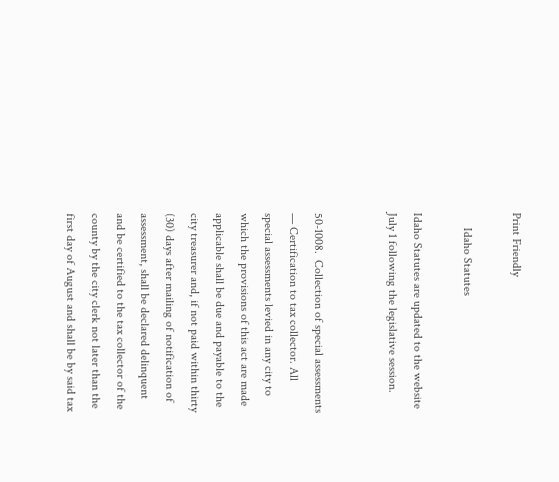Print Friendly

     Idaho Statutes

Idaho Statutes are updated to the website July 1 following the legislative session.


50-1008.  Collection of special assessments — Certification to tax collector. All special assessments levied in any city to which the provisions of this act are made applicable shall be due and payable to the city treasurer and, if not paid within thirty (30) days after mailing of notification of assessment, shall be declared delinquent and be certified to the tax collector of the county by the city clerk not later than the first day of August and shall be by said tax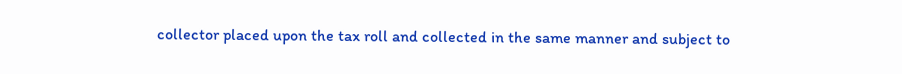collector placed upon the tax roll and collected in the same manner and subject to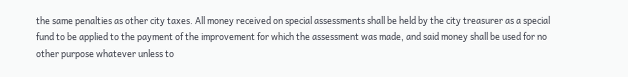the same penalties as other city taxes. All money received on special assessments shall be held by the city treasurer as a special fund to be applied to the payment of the improvement for which the assessment was made, and said money shall be used for no other purpose whatever unless to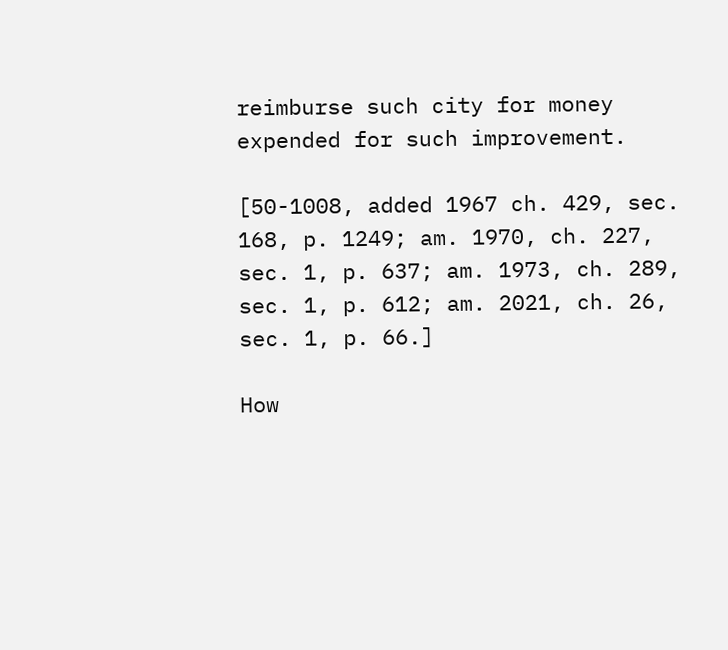reimburse such city for money expended for such improvement.

[50-1008, added 1967 ch. 429, sec. 168, p. 1249; am. 1970, ch. 227, sec. 1, p. 637; am. 1973, ch. 289, sec. 1, p. 612; am. 2021, ch. 26, sec. 1, p. 66.]

How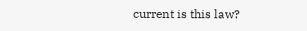current is this law?